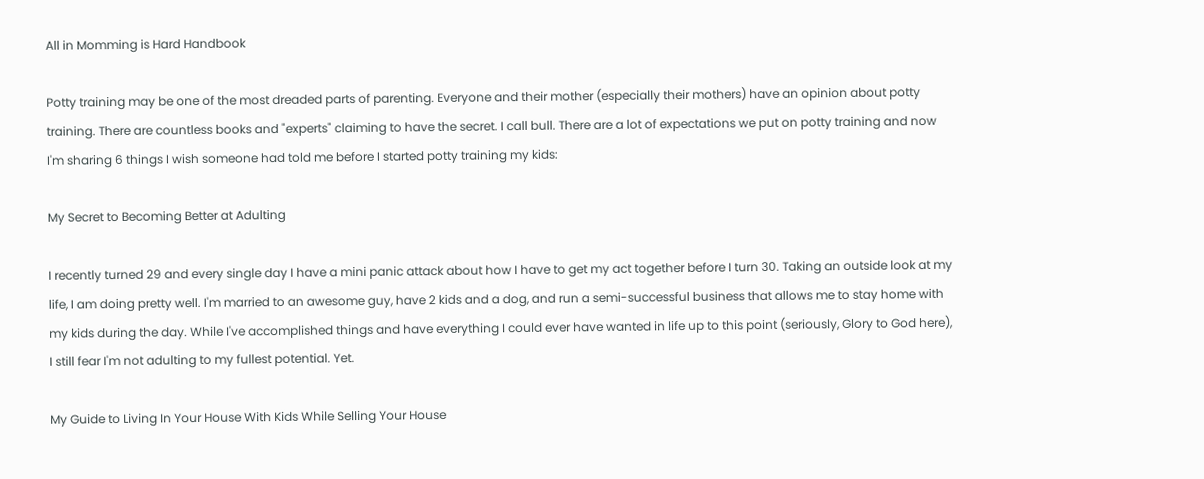All in Momming is Hard Handbook

Potty training may be one of the most dreaded parts of parenting. Everyone and their mother (especially their mothers) have an opinion about potty training. There are countless books and "experts" claiming to have the secret. I call bull. There are a lot of expectations we put on potty training and now I'm sharing 6 things I wish someone had told me before I started potty training my kids:

My Secret to Becoming Better at Adulting

I recently turned 29 and every single day I have a mini panic attack about how I have to get my act together before I turn 30. Taking an outside look at my life, I am doing pretty well. I'm married to an awesome guy, have 2 kids and a dog, and run a semi-successful business that allows me to stay home with my kids during the day. While I've accomplished things and have everything I could ever have wanted in life up to this point (seriously, Glory to God here), I still fear I'm not adulting to my fullest potential. Yet.

My Guide to Living In Your House With Kids While Selling Your House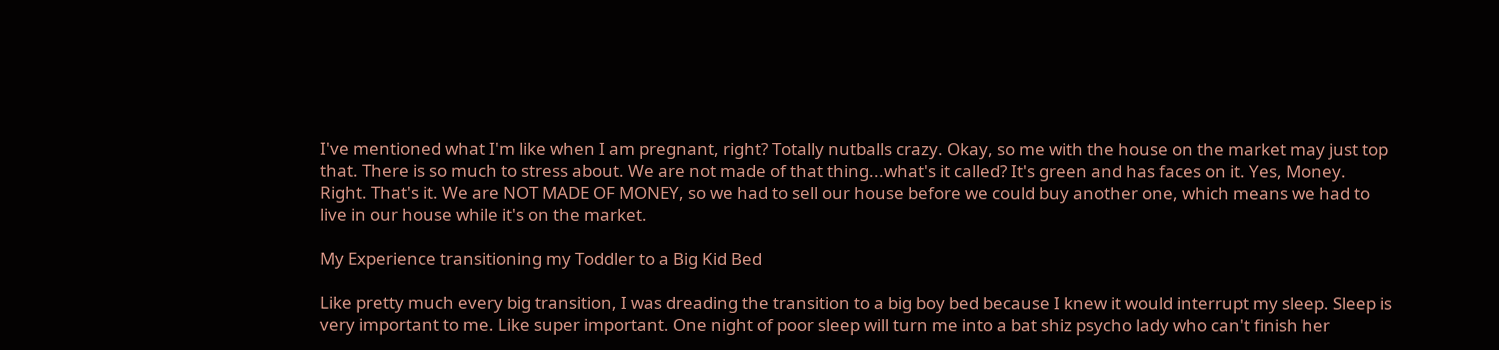I've mentioned what I'm like when I am pregnant, right? Totally nutballs crazy. Okay, so me with the house on the market may just top that. There is so much to stress about. We are not made of that thing...what's it called? It's green and has faces on it. Yes, Money. Right. That's it. We are NOT MADE OF MONEY, so we had to sell our house before we could buy another one, which means we had to live in our house while it's on the market.

My Experience transitioning my Toddler to a Big Kid Bed

Like pretty much every big transition, I was dreading the transition to a big boy bed because I knew it would interrupt my sleep. Sleep is very important to me. Like super important. One night of poor sleep will turn me into a bat shiz psycho lady who can't finish her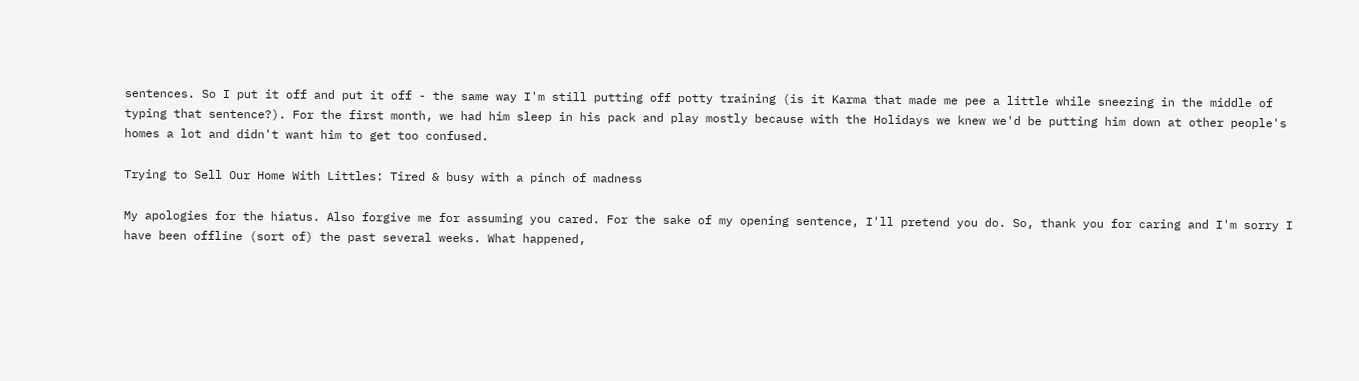sentences. So I put it off and put it off - the same way I'm still putting off potty training (is it Karma that made me pee a little while sneezing in the middle of typing that sentence?). For the first month, we had him sleep in his pack and play mostly because with the Holidays we knew we'd be putting him down at other people's homes a lot and didn't want him to get too confused.

Trying to Sell Our Home With Littles: Tired & busy with a pinch of madness

My apologies for the hiatus. Also forgive me for assuming you cared. For the sake of my opening sentence, I'll pretend you do. So, thank you for caring and I'm sorry I have been offline (sort of) the past several weeks. What happened,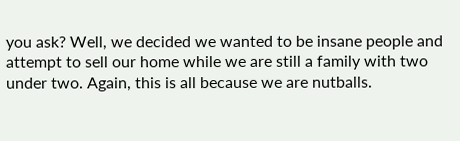you ask? Well, we decided we wanted to be insane people and attempt to sell our home while we are still a family with two under two. Again, this is all because we are nutballs.